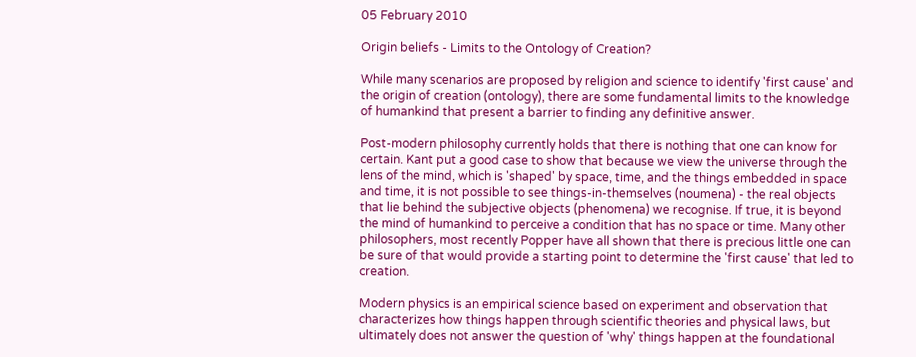05 February 2010

Origin beliefs - Limits to the Ontology of Creation?

While many scenarios are proposed by religion and science to identify 'first cause' and the origin of creation (ontology), there are some fundamental limits to the knowledge of humankind that present a barrier to finding any definitive answer.

Post-modern philosophy currently holds that there is nothing that one can know for certain. Kant put a good case to show that because we view the universe through the lens of the mind, which is 'shaped' by space, time, and the things embedded in space and time, it is not possible to see things-in-themselves (noumena) - the real objects that lie behind the subjective objects (phenomena) we recognise. If true, it is beyond the mind of humankind to perceive a condition that has no space or time. Many other philosophers, most recently Popper have all shown that there is precious little one can be sure of that would provide a starting point to determine the 'first cause' that led to creation.

Modern physics is an empirical science based on experiment and observation that characterizes how things happen through scientific theories and physical laws, but ultimately does not answer the question of 'why' things happen at the foundational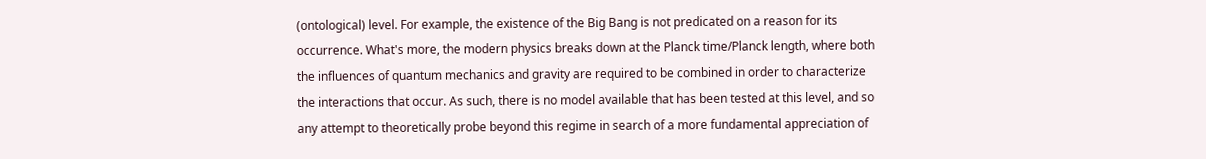(ontological) level. For example, the existence of the Big Bang is not predicated on a reason for its occurrence. What's more, the modern physics breaks down at the Planck time/Planck length, where both the influences of quantum mechanics and gravity are required to be combined in order to characterize the interactions that occur. As such, there is no model available that has been tested at this level, and so any attempt to theoretically probe beyond this regime in search of a more fundamental appreciation of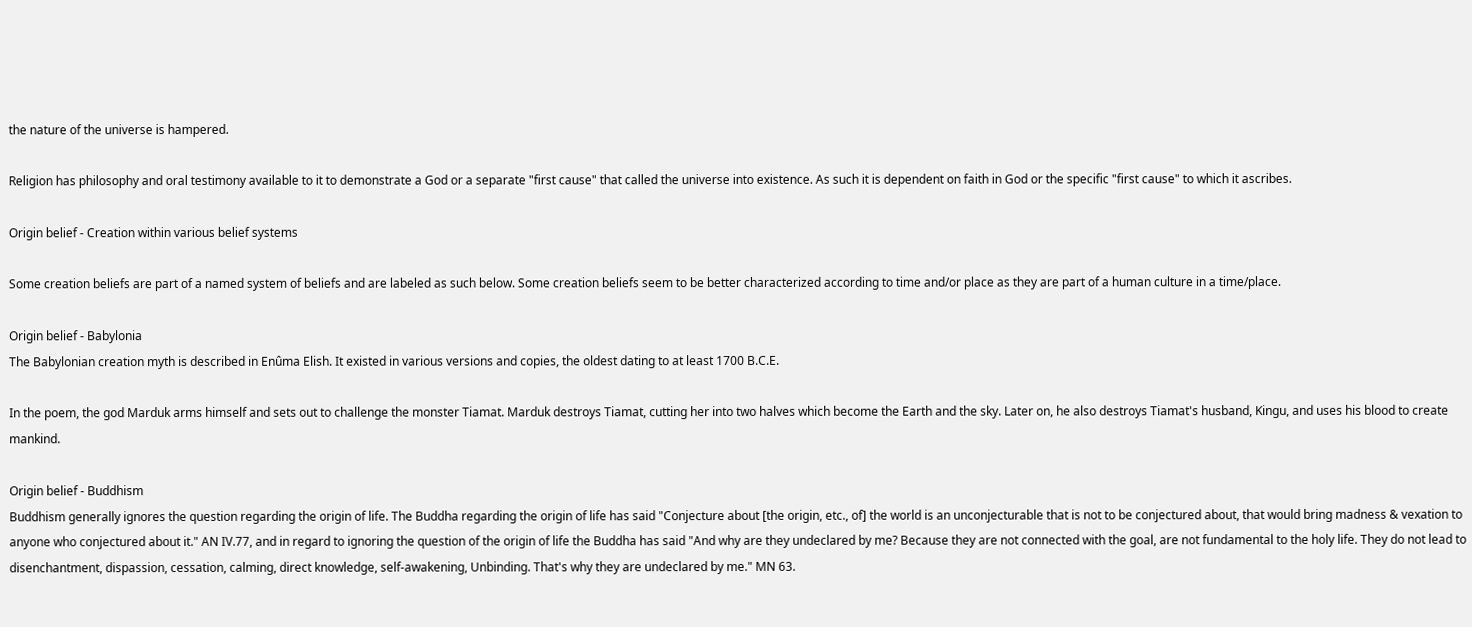the nature of the universe is hampered.

Religion has philosophy and oral testimony available to it to demonstrate a God or a separate "first cause" that called the universe into existence. As such it is dependent on faith in God or the specific "first cause" to which it ascribes.

Origin belief - Creation within various belief systems

Some creation beliefs are part of a named system of beliefs and are labeled as such below. Some creation beliefs seem to be better characterized according to time and/or place as they are part of a human culture in a time/place.

Origin belief - Babylonia
The Babylonian creation myth is described in Enûma Elish. It existed in various versions and copies, the oldest dating to at least 1700 B.C.E.

In the poem, the god Marduk arms himself and sets out to challenge the monster Tiamat. Marduk destroys Tiamat, cutting her into two halves which become the Earth and the sky. Later on, he also destroys Tiamat's husband, Kingu, and uses his blood to create mankind.

Origin belief - Buddhism
Buddhism generally ignores the question regarding the origin of life. The Buddha regarding the origin of life has said "Conjecture about [the origin, etc., of] the world is an unconjecturable that is not to be conjectured about, that would bring madness & vexation to anyone who conjectured about it." AN IV.77, and in regard to ignoring the question of the origin of life the Buddha has said "And why are they undeclared by me? Because they are not connected with the goal, are not fundamental to the holy life. They do not lead to disenchantment, dispassion, cessation, calming, direct knowledge, self-awakening, Unbinding. That's why they are undeclared by me." MN 63.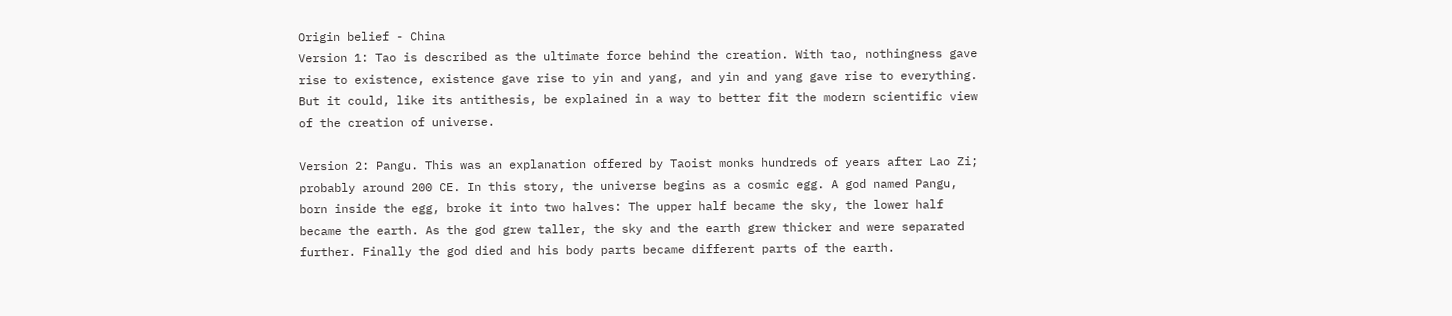Origin belief - China
Version 1: Tao is described as the ultimate force behind the creation. With tao, nothingness gave rise to existence, existence gave rise to yin and yang, and yin and yang gave rise to everything. But it could, like its antithesis, be explained in a way to better fit the modern scientific view of the creation of universe.

Version 2: Pangu. This was an explanation offered by Taoist monks hundreds of years after Lao Zi; probably around 200 CE. In this story, the universe begins as a cosmic egg. A god named Pangu, born inside the egg, broke it into two halves: The upper half became the sky, the lower half became the earth. As the god grew taller, the sky and the earth grew thicker and were separated further. Finally the god died and his body parts became different parts of the earth.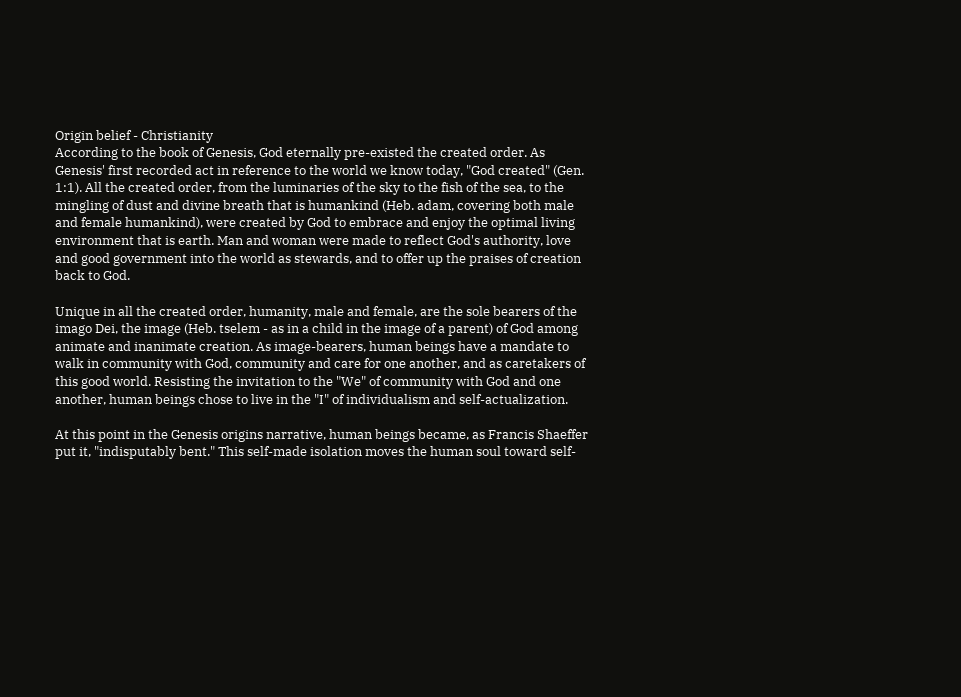Origin belief - Christianity
According to the book of Genesis, God eternally pre-existed the created order. As Genesis' first recorded act in reference to the world we know today, "God created" (Gen. 1:1). All the created order, from the luminaries of the sky to the fish of the sea, to the mingling of dust and divine breath that is humankind (Heb. adam, covering both male and female humankind), were created by God to embrace and enjoy the optimal living environment that is earth. Man and woman were made to reflect God's authority, love and good government into the world as stewards, and to offer up the praises of creation back to God.

Unique in all the created order, humanity, male and female, are the sole bearers of the imago Dei, the image (Heb. tselem - as in a child in the image of a parent) of God among animate and inanimate creation. As image-bearers, human beings have a mandate to walk in community with God, community and care for one another, and as caretakers of this good world. Resisting the invitation to the "We" of community with God and one another, human beings chose to live in the "I" of individualism and self-actualization.

At this point in the Genesis origins narrative, human beings became, as Francis Shaeffer put it, "indisputably bent." This self-made isolation moves the human soul toward self-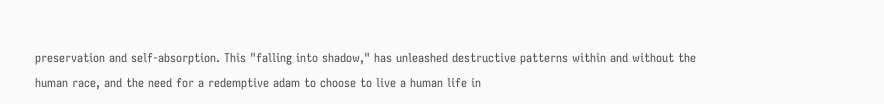preservation and self-absorption. This "falling into shadow," has unleashed destructive patterns within and without the human race, and the need for a redemptive adam to choose to live a human life in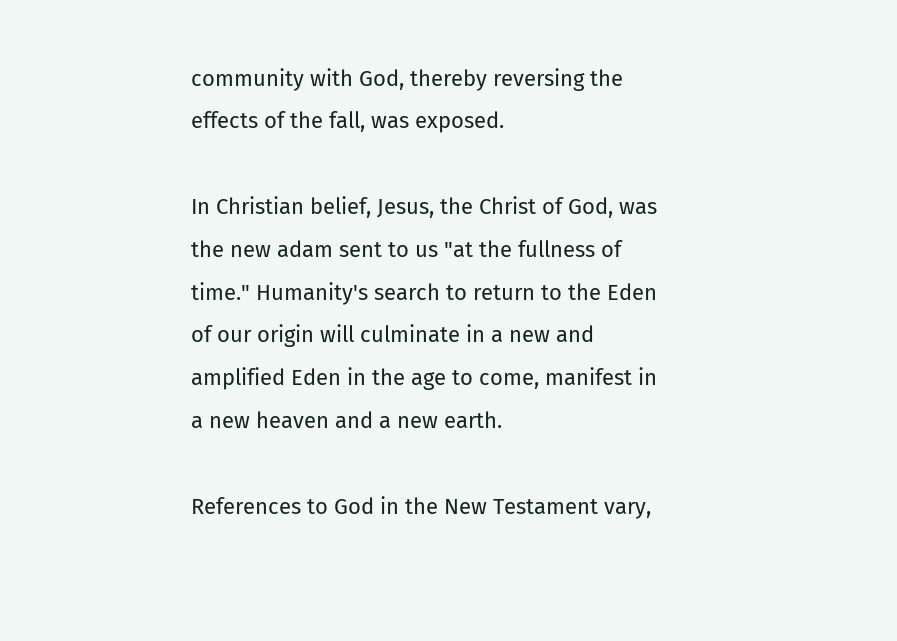community with God, thereby reversing the effects of the fall, was exposed.

In Christian belief, Jesus, the Christ of God, was the new adam sent to us "at the fullness of time." Humanity's search to return to the Eden of our origin will culminate in a new and amplified Eden in the age to come, manifest in a new heaven and a new earth.

References to God in the New Testament vary,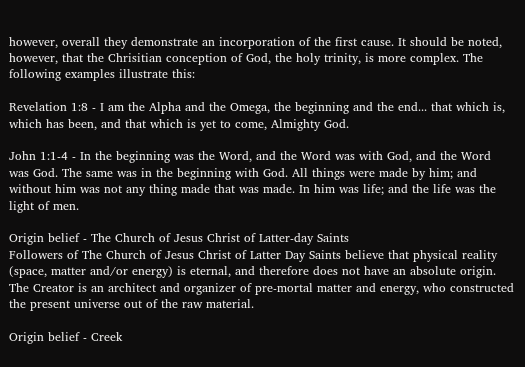however, overall they demonstrate an incorporation of the first cause. It should be noted, however, that the Chrisitian conception of God, the holy trinity, is more complex. The following examples illustrate this:

Revelation 1:8 - I am the Alpha and the Omega, the beginning and the end... that which is, which has been, and that which is yet to come, Almighty God.

John 1:1-4 - In the beginning was the Word, and the Word was with God, and the Word was God. The same was in the beginning with God. All things were made by him; and without him was not any thing made that was made. In him was life; and the life was the light of men.

Origin belief - The Church of Jesus Christ of Latter-day Saints
Followers of The Church of Jesus Christ of Latter Day Saints believe that physical reality (space, matter and/or energy) is eternal, and therefore does not have an absolute origin. The Creator is an architect and organizer of pre-mortal matter and energy, who constructed the present universe out of the raw material.

Origin belief - Creek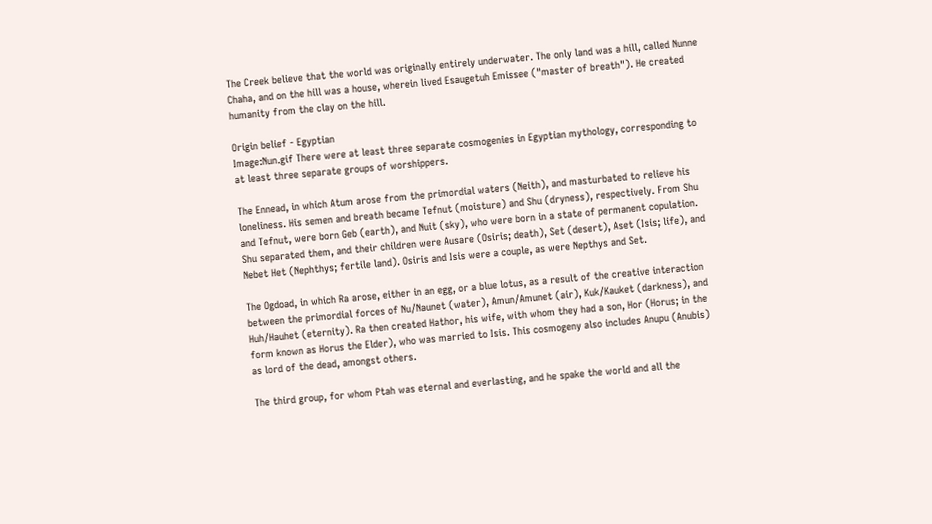The Creek believe that the world was originally entirely underwater. The only land was a hill, called Nunne Chaha, and on the hill was a house, wherein lived Esaugetuh Emissee ("master of breath"). He created humanity from the clay on the hill.

Origin belief - Egyptian
Image:Nun.gif There were at least three separate cosmogenies in Egyptian mythology, corresponding to at least three separate groups of worshippers.

The Ennead, in which Atum arose from the primordial waters (Neith), and masturbated to relieve his loneliness. His semen and breath became Tefnut (moisture) and Shu (dryness), respectively. From Shu and Tefnut, were born Geb (earth), and Nuit (sky), who were born in a state of permanent copulation. Shu separated them, and their children were Ausare (Osiris; death), Set (desert), Aset (Isis; life), and Nebet Het (Nephthys; fertile land). Osiris and Isis were a couple, as were Nepthys and Set.

The Ogdoad, in which Ra arose, either in an egg, or a blue lotus, as a result of the creative interaction between the primordial forces of Nu/Naunet (water), Amun/Amunet (air), Kuk/Kauket (darkness), and Huh/Hauhet (eternity). Ra then created Hathor, his wife, with whom they had a son, Hor (Horus; in the form known as Horus the Elder), who was married to Isis. This cosmogeny also includes Anupu (Anubis) as lord of the dead, amongst others.

The third group, for whom Ptah was eternal and everlasting, and he spake the world and all the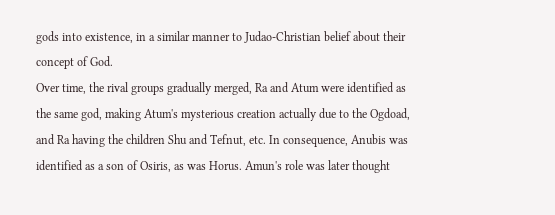gods into existence, in a similar manner to Judao-Christian belief about their concept of God.
Over time, the rival groups gradually merged, Ra and Atum were identified as the same god, making Atum's mysterious creation actually due to the Ogdoad, and Ra having the children Shu and Tefnut, etc. In consequence, Anubis was identified as a son of Osiris, as was Horus. Amun's role was later thought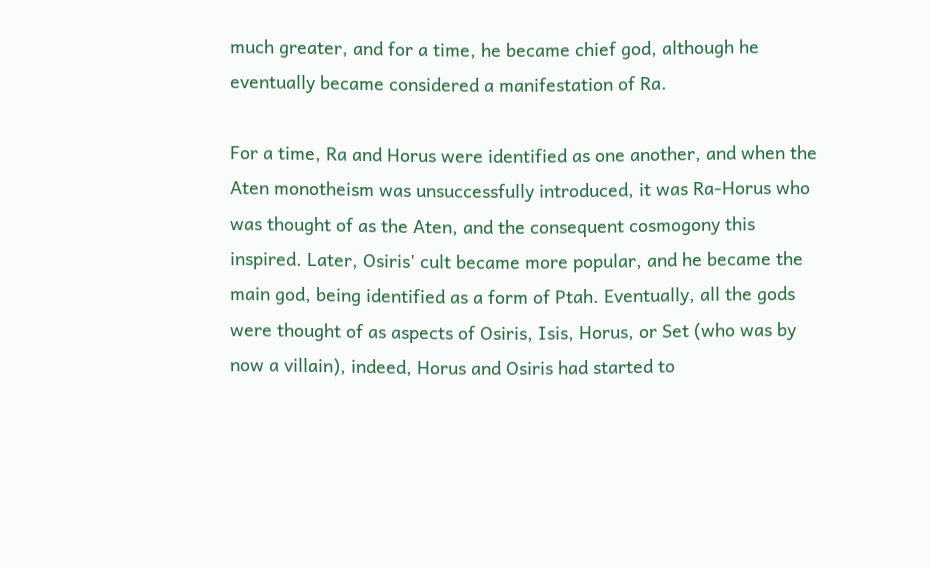much greater, and for a time, he became chief god, although he eventually became considered a manifestation of Ra.

For a time, Ra and Horus were identified as one another, and when the Aten monotheism was unsuccessfully introduced, it was Ra-Horus who was thought of as the Aten, and the consequent cosmogony this inspired. Later, Osiris' cult became more popular, and he became the main god, being identified as a form of Ptah. Eventually, all the gods were thought of as aspects of Osiris, Isis, Horus, or Set (who was by now a villain), indeed, Horus and Osiris had started to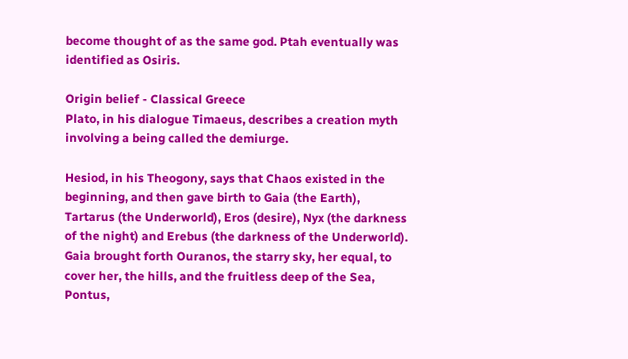become thought of as the same god. Ptah eventually was identified as Osiris.

Origin belief - Classical Greece
Plato, in his dialogue Timaeus, describes a creation myth involving a being called the demiurge.

Hesiod, in his Theogony, says that Chaos existed in the beginning, and then gave birth to Gaia (the Earth), Tartarus (the Underworld), Eros (desire), Nyx (the darkness of the night) and Erebus (the darkness of the Underworld). Gaia brought forth Ouranos, the starry sky, her equal, to cover her, the hills, and the fruitless deep of the Sea, Pontus,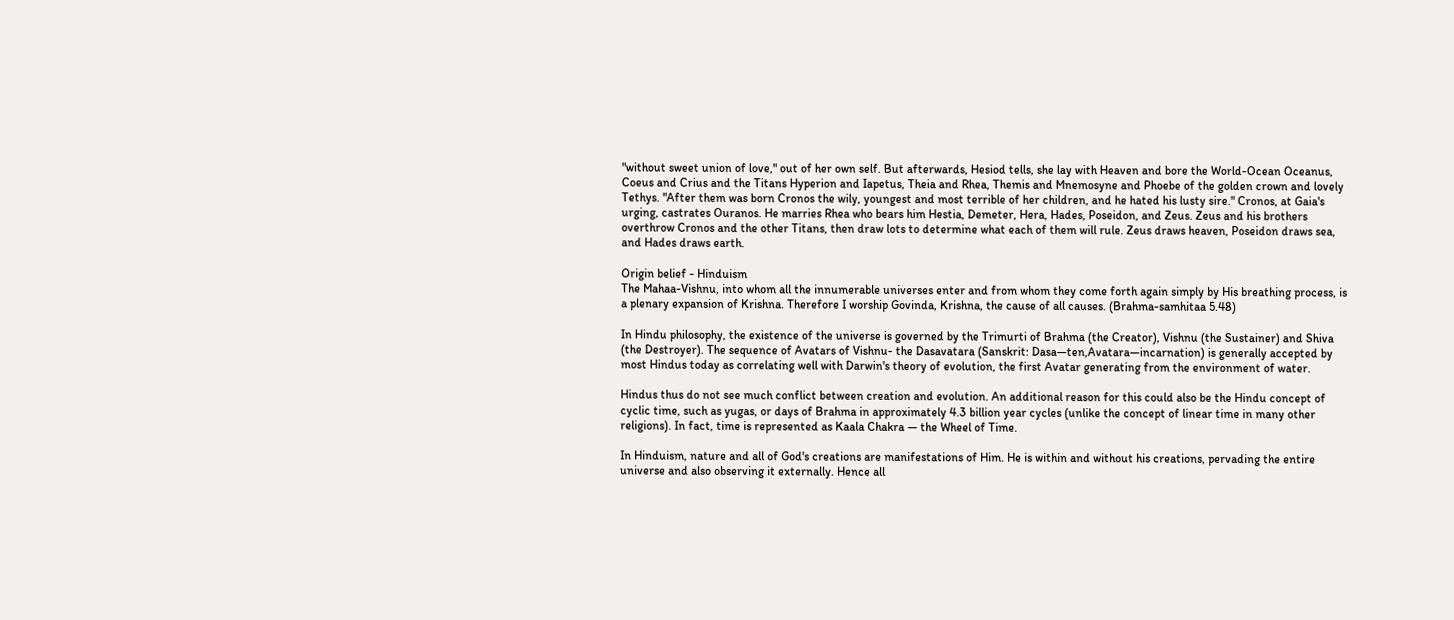"without sweet union of love," out of her own self. But afterwards, Hesiod tells, she lay with Heaven and bore the World-Ocean Oceanus, Coeus and Crius and the Titans Hyperion and Iapetus, Theia and Rhea, Themis and Mnemosyne and Phoebe of the golden crown and lovely Tethys. "After them was born Cronos the wily, youngest and most terrible of her children, and he hated his lusty sire." Cronos, at Gaia's urging, castrates Ouranos. He marries Rhea who bears him Hestia, Demeter, Hera, Hades, Poseidon, and Zeus. Zeus and his brothers overthrow Cronos and the other Titans, then draw lots to determine what each of them will rule. Zeus draws heaven, Poseidon draws sea, and Hades draws earth.

Origin belief - Hinduism
The Mahaa-Vishnu, into whom all the innumerable universes enter and from whom they come forth again simply by His breathing process, is a plenary expansion of Krishna. Therefore I worship Govinda, Krishna, the cause of all causes. (Brahma-samhitaa 5.48)

In Hindu philosophy, the existence of the universe is governed by the Trimurti of Brahma (the Creator), Vishnu (the Sustainer) and Shiva (the Destroyer). The sequence of Avatars of Vishnu- the Dasavatara (Sanskrit: Dasa—ten,Avatara—incarnation) is generally accepted by most Hindus today as correlating well with Darwin's theory of evolution, the first Avatar generating from the environment of water.

Hindus thus do not see much conflict between creation and evolution. An additional reason for this could also be the Hindu concept of cyclic time, such as yugas, or days of Brahma in approximately 4.3 billion year cycles (unlike the concept of linear time in many other religions). In fact, time is represented as Kaala Chakra — the Wheel of Time.

In Hinduism, nature and all of God's creations are manifestations of Him. He is within and without his creations, pervading the entire universe and also observing it externally. Hence all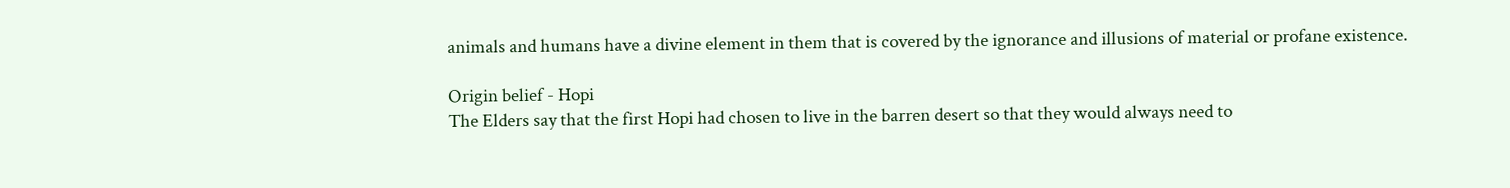animals and humans have a divine element in them that is covered by the ignorance and illusions of material or profane existence.

Origin belief - Hopi
The Elders say that the first Hopi had chosen to live in the barren desert so that they would always need to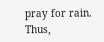pray for rain. Thus,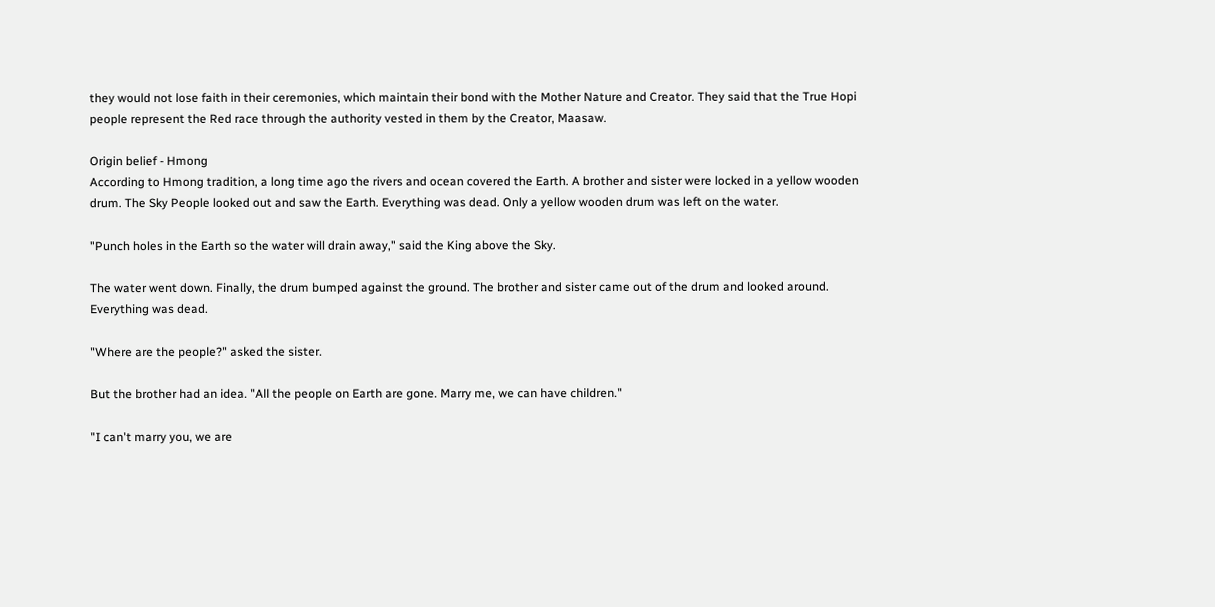they would not lose faith in their ceremonies, which maintain their bond with the Mother Nature and Creator. They said that the True Hopi people represent the Red race through the authority vested in them by the Creator, Maasaw.

Origin belief - Hmong
According to Hmong tradition, a long time ago the rivers and ocean covered the Earth. A brother and sister were locked in a yellow wooden drum. The Sky People looked out and saw the Earth. Everything was dead. Only a yellow wooden drum was left on the water.

"Punch holes in the Earth so the water will drain away," said the King above the Sky.

The water went down. Finally, the drum bumped against the ground. The brother and sister came out of the drum and looked around. Everything was dead.

"Where are the people?" asked the sister.

But the brother had an idea. "All the people on Earth are gone. Marry me, we can have children."

"I can't marry you, we are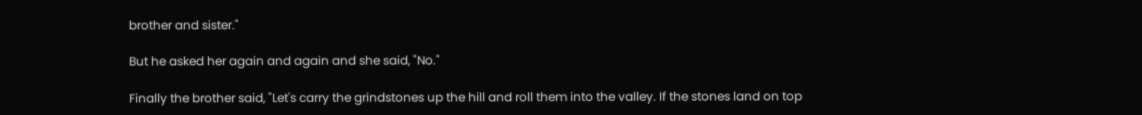brother and sister."

But he asked her again and again and she said, "No."

Finally the brother said, "Let's carry the grindstones up the hill and roll them into the valley. If the stones land on top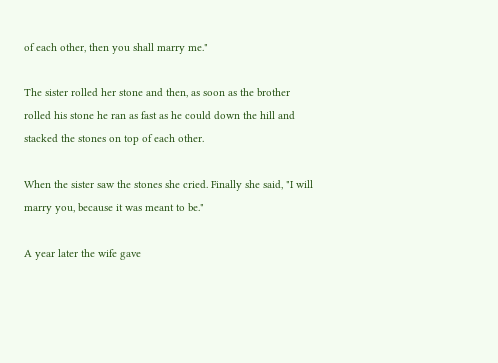of each other, then you shall marry me."

The sister rolled her stone and then, as soon as the brother rolled his stone he ran as fast as he could down the hill and stacked the stones on top of each other.

When the sister saw the stones she cried. Finally she said, "I will marry you, because it was meant to be."

A year later the wife gave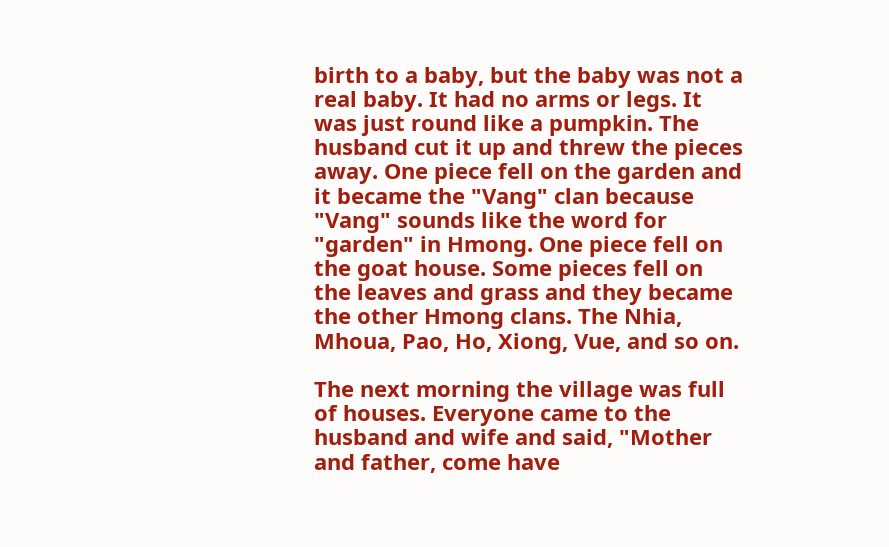birth to a baby, but the baby was not a real baby. It had no arms or legs. It was just round like a pumpkin. The husband cut it up and threw the pieces away. One piece fell on the garden and it became the "Vang" clan because "Vang" sounds like the word for "garden" in Hmong. One piece fell on the goat house. Some pieces fell on the leaves and grass and they became the other Hmong clans. The Nhia, Mhoua, Pao, Ho, Xiong, Vue, and so on.

The next morning the village was full of houses. Everyone came to the husband and wife and said, "Mother and father, come have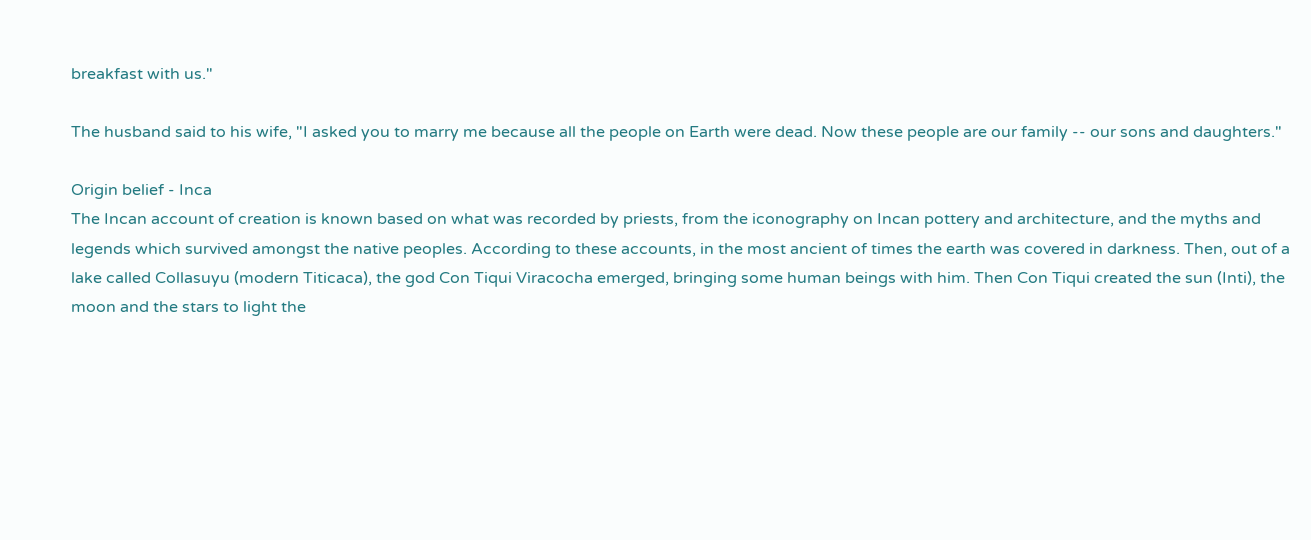breakfast with us."

The husband said to his wife, "I asked you to marry me because all the people on Earth were dead. Now these people are our family -- our sons and daughters."

Origin belief - Inca
The Incan account of creation is known based on what was recorded by priests, from the iconography on Incan pottery and architecture, and the myths and legends which survived amongst the native peoples. According to these accounts, in the most ancient of times the earth was covered in darkness. Then, out of a lake called Collasuyu (modern Titicaca), the god Con Tiqui Viracocha emerged, bringing some human beings with him. Then Con Tiqui created the sun (Inti), the moon and the stars to light the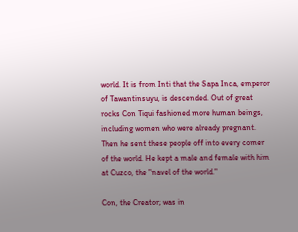world. It is from Inti that the Sapa Inca, emperor of Tawantinsuyu, is descended. Out of great rocks Con Tiqui fashioned more human beings, including women who were already pregnant. Then he sent these people off into every comer of the world. He kept a male and female with him at Cuzco, the "navel of the world."

Con, the Creator; was in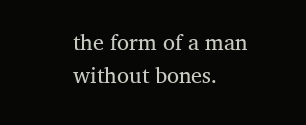the form of a man without bones.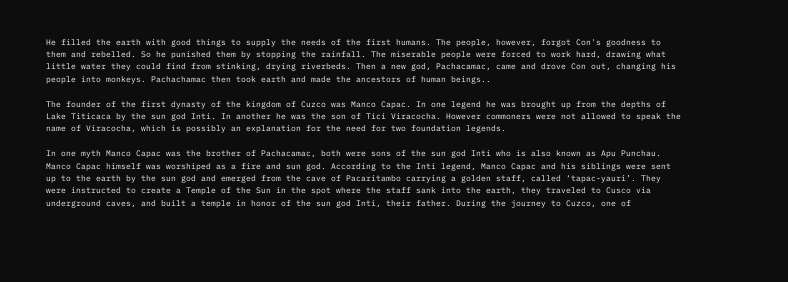He filled the earth with good things to supply the needs of the first humans. The people, however, forgot Con's goodness to them and rebelled. So he punished them by stopping the rainfall. The miserable people were forced to work hard, drawing what little water they could find from stinking, drying riverbeds. Then a new god, Pachacamac, came and drove Con out, changing his people into monkeys. Pachachamac then took earth and made the ancestors of human beings..

The founder of the first dynasty of the kingdom of Cuzco was Manco Capac. In one legend he was brought up from the depths of Lake Titicaca by the sun god Inti. In another he was the son of Tici Viracocha. However commoners were not allowed to speak the name of Viracocha, which is possibly an explanation for the need for two foundation legends.

In one myth Manco Capac was the brother of Pachacamac, both were sons of the sun god Inti who is also known as Apu Punchau. Manco Capac himself was worshiped as a fire and sun god. According to the Inti legend, Manco Capac and his siblings were sent up to the earth by the sun god and emerged from the cave of Pacaritambo carrying a golden staff, called ‘tapac-yauri’. They were instructed to create a Temple of the Sun in the spot where the staff sank into the earth, they traveled to Cusco via underground caves, and built a temple in honor of the sun god Inti, their father. During the journey to Cuzco, one of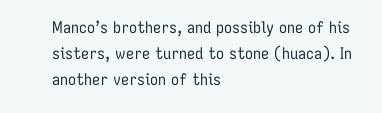Manco’s brothers, and possibly one of his sisters, were turned to stone (huaca). In another version of this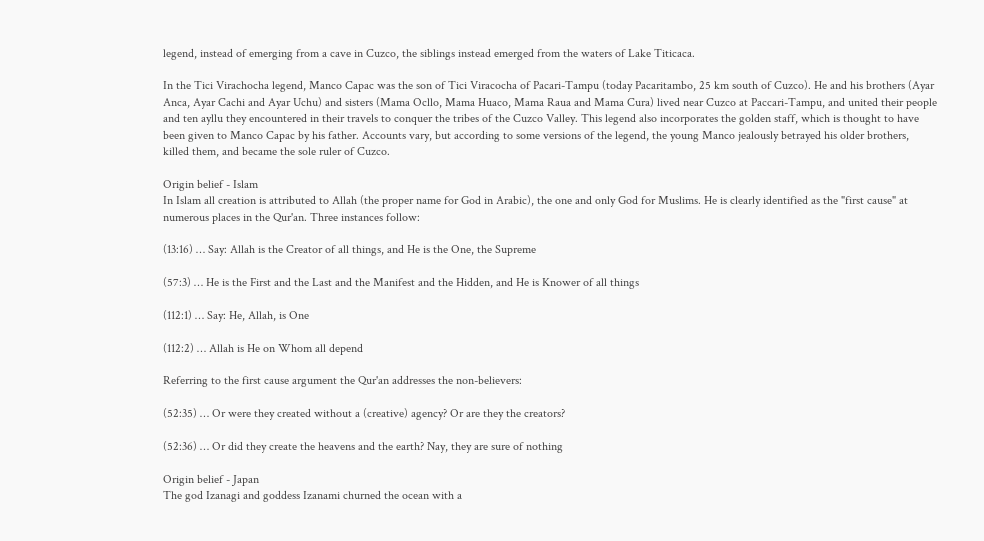legend, instead of emerging from a cave in Cuzco, the siblings instead emerged from the waters of Lake Titicaca.

In the Tici Virachocha legend, Manco Capac was the son of Tici Viracocha of Pacari-Tampu (today Pacaritambo, 25 km south of Cuzco). He and his brothers (Ayar Anca, Ayar Cachi and Ayar Uchu) and sisters (Mama Ocllo, Mama Huaco, Mama Raua and Mama Cura) lived near Cuzco at Paccari-Tampu, and united their people and ten ayllu they encountered in their travels to conquer the tribes of the Cuzco Valley. This legend also incorporates the golden staff, which is thought to have been given to Manco Capac by his father. Accounts vary, but according to some versions of the legend, the young Manco jealously betrayed his older brothers, killed them, and became the sole ruler of Cuzco.

Origin belief - Islam
In Islam all creation is attributed to Allah (the proper name for God in Arabic), the one and only God for Muslims. He is clearly identified as the "first cause" at numerous places in the Qur'an. Three instances follow:

(13:16) … Say: Allah is the Creator of all things, and He is the One, the Supreme

(57:3) … He is the First and the Last and the Manifest and the Hidden, and He is Knower of all things

(112:1) … Say: He, Allah, is One

(112:2) … Allah is He on Whom all depend

Referring to the first cause argument the Qur'an addresses the non-believers:

(52:35) … Or were they created without a (creative) agency? Or are they the creators?

(52:36) … Or did they create the heavens and the earth? Nay, they are sure of nothing

Origin belief - Japan
The god Izanagi and goddess Izanami churned the ocean with a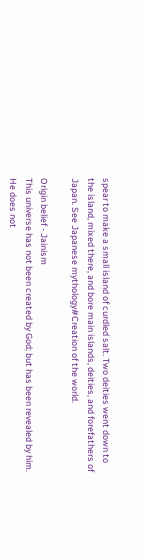spear to make a small island of curdled salt. Two deities went down to the island, mixed there, and bore main islands, deities, and forefathers of Japan. See Japanese mythology#Creation of the world.

Origin belief - Jainism
This universe has not been created by God; but has been revealed by him. He does not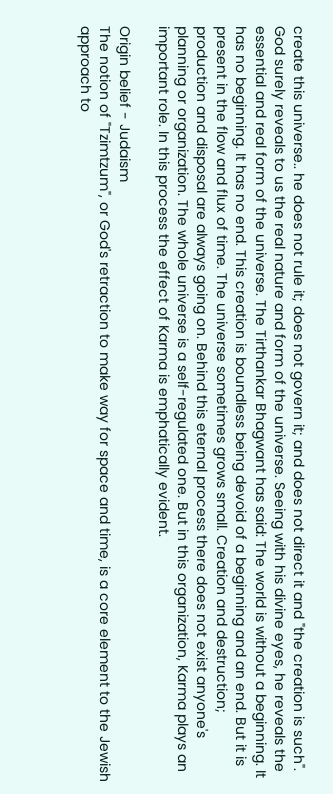create this universe.. he does not rule it; does not govern it; and does not direct it and "the creation is such". God surely reveals to us the real nature and form of the universe. Seeing with his divine eyes, he reveals the essential and real form of the universe. The Tirthankar Bhagwant has said: The world is without a beginning. It has no beginning. It has no end. This creation is boundless being devoid of a beginning and an end. But it is present in the flow and flux of time. The universe sometimes grows small. Creation and destruction; production and disposal are always going on. Behind this eternal process there does not exist anyone's planning or organization. The whole universe is a self-regulated one. But in this organization, Karma plays an important role. In this process the effect of Karma is emphatically evident.

Origin belief - Judaism
The notion of "Tzimtzum", or God's retraction to make way for space and time, is a core element to the Jewish approach to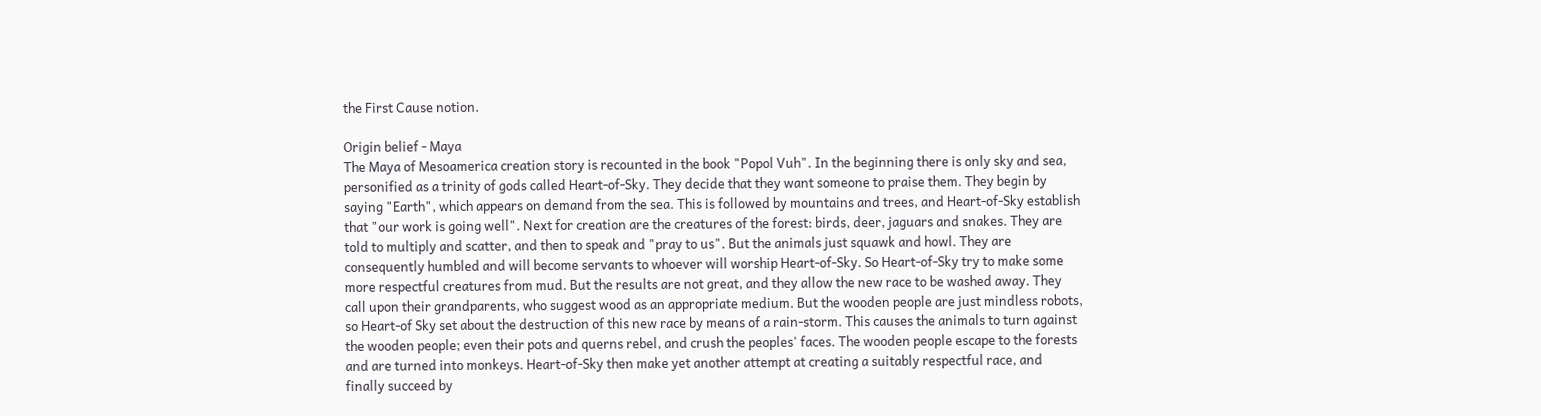the First Cause notion.

Origin belief - Maya
The Maya of Mesoamerica creation story is recounted in the book "Popol Vuh". In the beginning there is only sky and sea, personified as a trinity of gods called Heart-of-Sky. They decide that they want someone to praise them. They begin by saying "Earth", which appears on demand from the sea. This is followed by mountains and trees, and Heart-of-Sky establish that "our work is going well". Next for creation are the creatures of the forest: birds, deer, jaguars and snakes. They are told to multiply and scatter, and then to speak and "pray to us". But the animals just squawk and howl. They are consequently humbled and will become servants to whoever will worship Heart-of-Sky. So Heart-of-Sky try to make some more respectful creatures from mud. But the results are not great, and they allow the new race to be washed away. They call upon their grandparents, who suggest wood as an appropriate medium. But the wooden people are just mindless robots, so Heart-of Sky set about the destruction of this new race by means of a rain-storm. This causes the animals to turn against the wooden people; even their pots and querns rebel, and crush the peoples' faces. The wooden people escape to the forests and are turned into monkeys. Heart-of-Sky then make yet another attempt at creating a suitably respectful race, and finally succeed by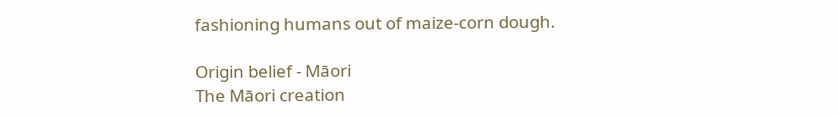fashioning humans out of maize-corn dough.

Origin belief - Māori
The Māori creation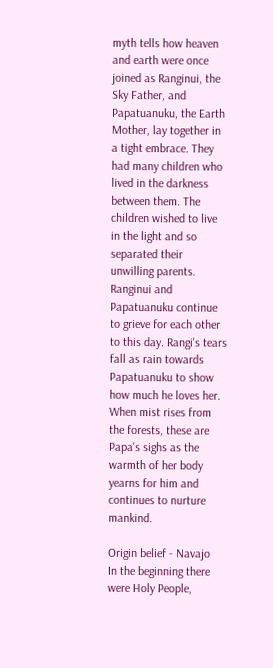myth tells how heaven and earth were once joined as Ranginui, the Sky Father, and Papatuanuku, the Earth Mother, lay together in a tight embrace. They had many children who lived in the darkness between them. The children wished to live in the light and so separated their unwilling parents. Ranginui and Papatuanuku continue to grieve for each other to this day. Rangi's tears fall as rain towards Papatuanuku to show how much he loves her. When mist rises from the forests, these are Papa's sighs as the warmth of her body yearns for him and continues to nurture mankind.

Origin belief - Navajo
In the beginning there were Holy People,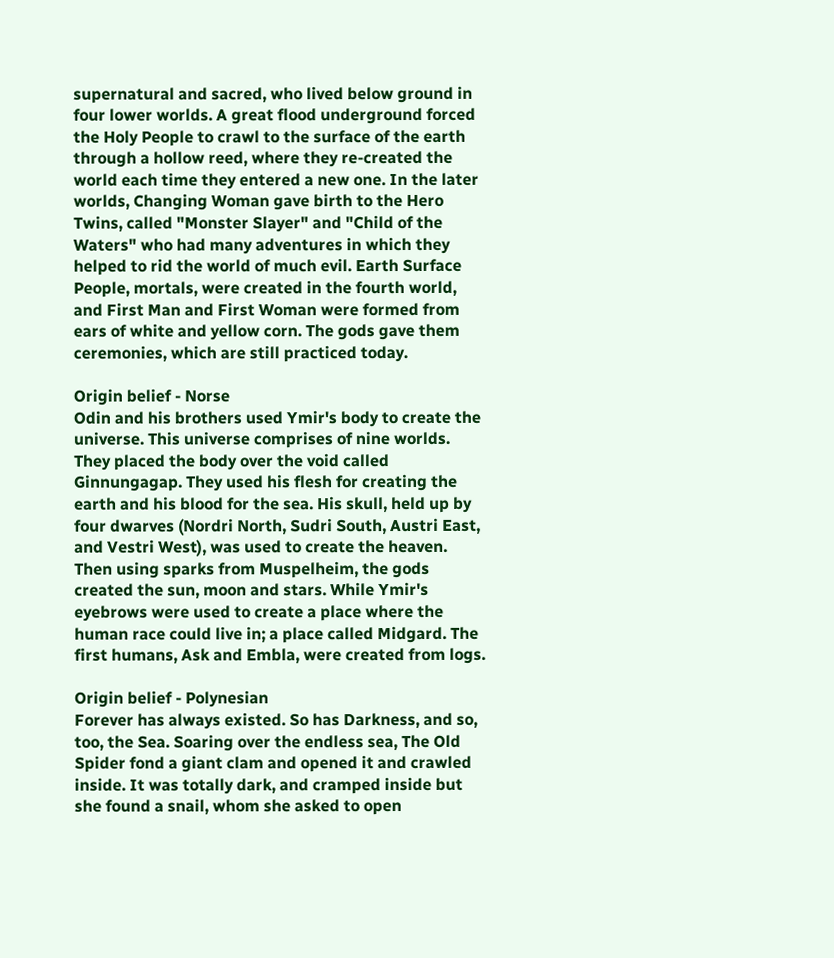supernatural and sacred, who lived below ground in four lower worlds. A great flood underground forced the Holy People to crawl to the surface of the earth through a hollow reed, where they re-created the world each time they entered a new one. In the later worlds, Changing Woman gave birth to the Hero Twins, called "Monster Slayer" and "Child of the Waters" who had many adventures in which they helped to rid the world of much evil. Earth Surface People, mortals, were created in the fourth world, and First Man and First Woman were formed from ears of white and yellow corn. The gods gave them ceremonies, which are still practiced today.

Origin belief - Norse
Odin and his brothers used Ymir's body to create the universe. This universe comprises of nine worlds. They placed the body over the void called Ginnungagap. They used his flesh for creating the earth and his blood for the sea. His skull, held up by four dwarves (Nordri North, Sudri South, Austri East, and Vestri West), was used to create the heaven. Then using sparks from Muspelheim, the gods created the sun, moon and stars. While Ymir's eyebrows were used to create a place where the human race could live in; a place called Midgard. The first humans, Ask and Embla, were created from logs.

Origin belief - Polynesian
Forever has always existed. So has Darkness, and so, too, the Sea. Soaring over the endless sea, The Old Spider fond a giant clam and opened it and crawled inside. It was totally dark, and cramped inside but she found a snail, whom she asked to open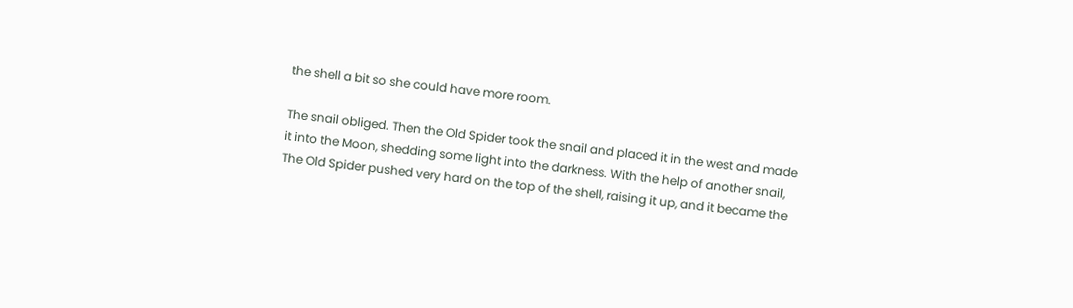the shell a bit so she could have more room.

The snail obliged. Then the Old Spider took the snail and placed it in the west and made it into the Moon, shedding some light into the darkness. With the help of another snail, The Old Spider pushed very hard on the top of the shell, raising it up, and it became the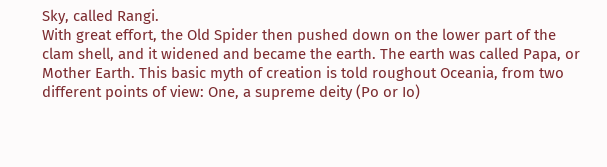Sky, called Rangi.
With great effort, the Old Spider then pushed down on the lower part of the clam shell, and it widened and became the earth. The earth was called Papa, or Mother Earth. This basic myth of creation is told roughout Oceania, from two different points of view: One, a supreme deity (Po or Io)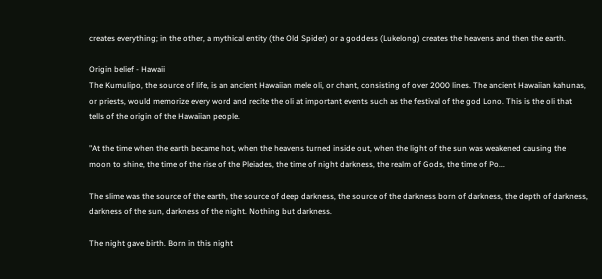creates everything; in the other, a mythical entity (the Old Spider) or a goddess (Lukelong) creates the heavens and then the earth.

Origin belief - Hawaii
The Kumulipo, the source of life, is an ancient Hawaiian mele oli, or chant, consisting of over 2000 lines. The ancient Hawaiian kahunas, or priests, would memorize every word and recite the oli at important events such as the festival of the god Lono. This is the oli that tells of the origin of the Hawaiian people.

"At the time when the earth became hot, when the heavens turned inside out, when the light of the sun was weakened causing the moon to shine, the time of the rise of the Pleiades, the time of night darkness, the realm of Gods, the time of Po...

The slime was the source of the earth, the source of deep darkness, the source of the darkness born of darkness, the depth of darkness, darkness of the sun, darkness of the night. Nothing but darkness.

The night gave birth. Born in this night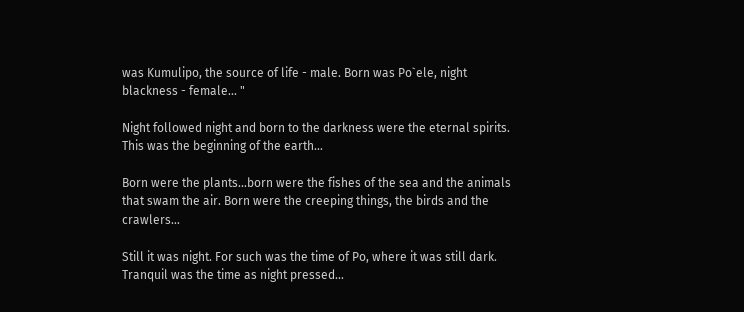was Kumulipo, the source of life - male. Born was Po`ele, night blackness - female... "

Night followed night and born to the darkness were the eternal spirits. This was the beginning of the earth...

Born were the plants...born were the fishes of the sea and the animals that swam the air. Born were the creeping things, the birds and the crawlers...

Still it was night. For such was the time of Po, where it was still dark. Tranquil was the time as night pressed...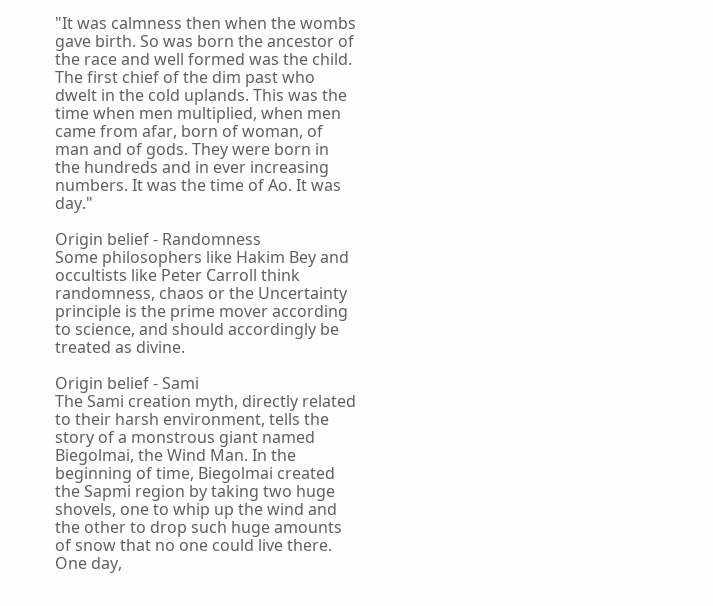"It was calmness then when the wombs gave birth. So was born the ancestor of the race and well formed was the child. The first chief of the dim past who dwelt in the cold uplands. This was the time when men multiplied, when men came from afar, born of woman, of man and of gods. They were born in the hundreds and in ever increasing numbers. It was the time of Ao. It was day."

Origin belief - Randomness
Some philosophers like Hakim Bey and occultists like Peter Carroll think randomness, chaos or the Uncertainty principle is the prime mover according to science, and should accordingly be treated as divine.

Origin belief - Sami
The Sami creation myth, directly related to their harsh environment, tells the story of a monstrous giant named Biegolmai, the Wind Man. In the beginning of time, Biegolmai created the Sapmi region by taking two huge shovels, one to whip up the wind and the other to drop such huge amounts of snow that no one could live there. One day,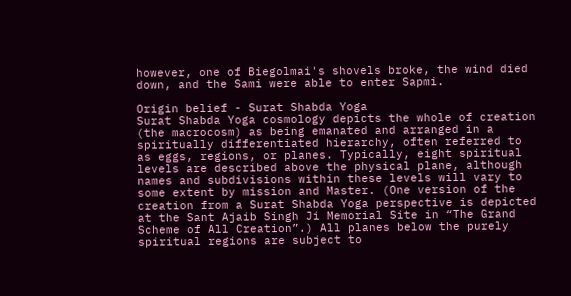however, one of Biegolmai's shovels broke, the wind died down, and the Sami were able to enter Sapmi.

Origin belief - Surat Shabda Yoga
Surat Shabda Yoga cosmology depicts the whole of creation (the macrocosm) as being emanated and arranged in a spiritually differentiated hierarchy, often referred to as eggs, regions, or planes. Typically, eight spiritual levels are described above the physical plane, although names and subdivisions within these levels will vary to some extent by mission and Master. (One version of the creation from a Surat Shabda Yoga perspective is depicted at the Sant Ajaib Singh Ji Memorial Site in “The Grand Scheme of All Creation”.) All planes below the purely spiritual regions are subject to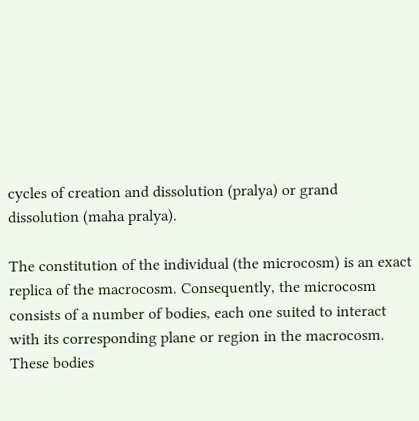cycles of creation and dissolution (pralya) or grand dissolution (maha pralya).

The constitution of the individual (the microcosm) is an exact replica of the macrocosm. Consequently, the microcosm consists of a number of bodies, each one suited to interact with its corresponding plane or region in the macrocosm. These bodies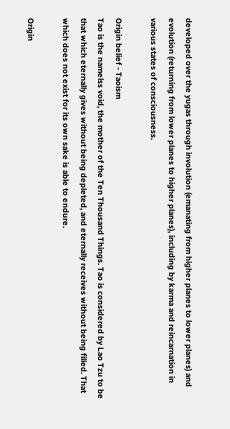developed over the yugas through involution (emanating from higher planes to lower planes) and evolution (returning from lower planes to higher planes), including by karma and reincarnation in various states of consciousness.

Origin belief - Taoism
Tao is the namelss void, the mother of the Ten Thousand Things. Tao is considered by Lao Tzu to be that which eternally gives without being depleted, and eternally receives without being filled. That which does not exist for its own sake is able to endure.

Origin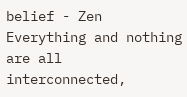belief - Zen
Everything and nothing are all interconnected,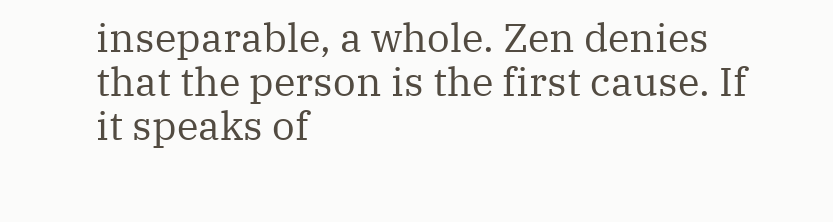inseparable, a whole. Zen denies that the person is the first cause. If it speaks of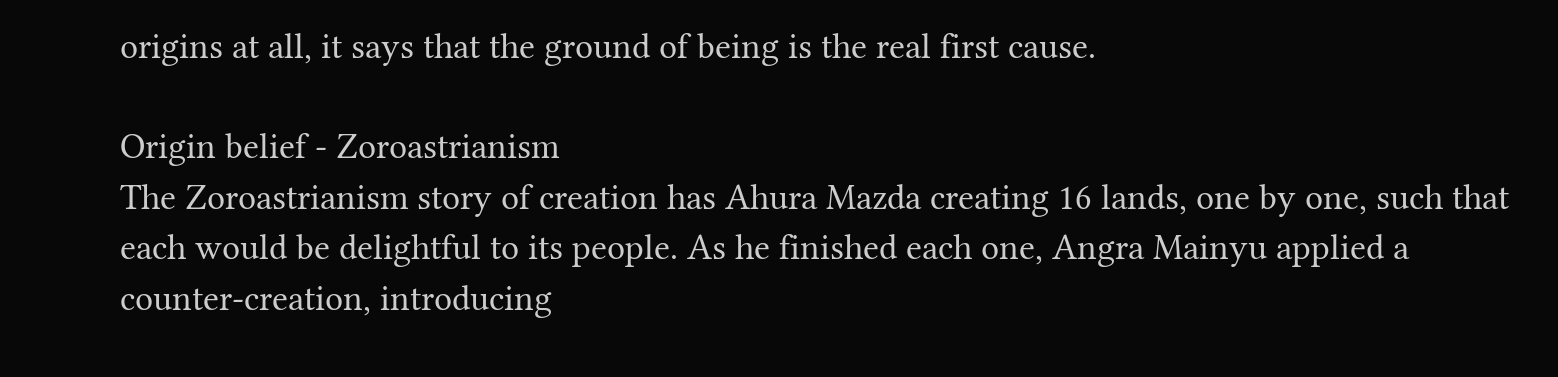origins at all, it says that the ground of being is the real first cause.

Origin belief - Zoroastrianism
The Zoroastrianism story of creation has Ahura Mazda creating 16 lands, one by one, such that each would be delightful to its people. As he finished each one, Angra Mainyu applied a counter-creation, introducing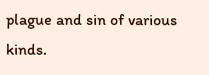plague and sin of various kinds.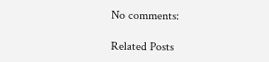No comments:

Related Posts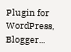Plugin for WordPress, Blogger...